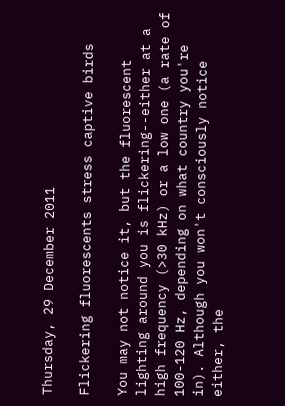Thursday, 29 December 2011

Flickering fluorescents stress captive birds

You may not notice it, but the fluorescent lighting around you is flickering--either at a high frequency (>30 kHz) or a low one (a rate of 100-120 Hz, depending on what country you're in). Although you won't consciously notice either, the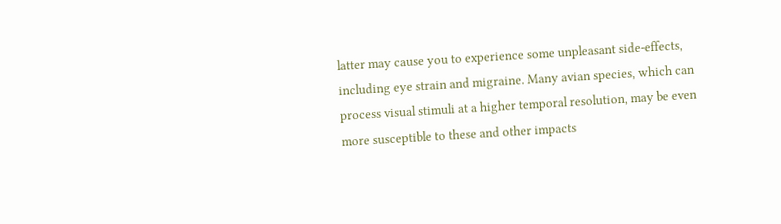latter may cause you to experience some unpleasant side-effects, including eye strain and migraine. Many avian species, which can process visual stimuli at a higher temporal resolution, may be even more susceptible to these and other impacts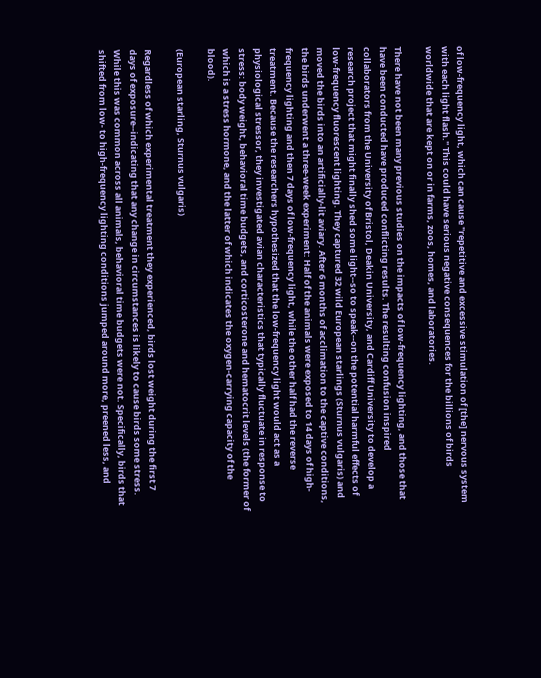of low-frequency light, which can cause "repetitive and excessive stimulation of [the] nervous system with each light flash." This could have serious negative consequences for the billions of birds worldwide that are kept on or in farms, zoos, homes, and laboratories.

There have not been many previous studies on the impacts of low-frequency lighting, and those that have been conducted have produced conflicting results. The resulting confusion inspired collaborators from the University of Bristol, Deakin University, and Cardiff University to develop a research project that might finally shed some light--so to speak--on the potential harmful effects of low-frequency fluorescent lighting. They captured 32 wild European starlings (Sturnus vulgaris) and moved the birds into an artificially-lit aviary. After 6 months of acclimation to the captive conditions, the birds underwent a three-week experiment: Half of the animals were exposed to 14 days of high-frequency lighting and then 7 days of low-frequency light, while the other half had the reverse treatment. Because the researchers hypothesized that the low-frequency light would act as a physiological stressor, they investigated avian characteristics that typically fluctuate in response to stress: body weight, behavioral time budgets, and corticosterone and hematocrit levels (the former of which is a stress hormone, and the latter of which indicates the oxygen-carrying capacity of the blood).

(European starling, Sturnus vulgaris)

Regardless of which experimental treatment they experienced, birds lost weight during the first 7 days of exposure--indicating that any change in circumstances is likely to cause birds some stress. While this was common across all animals, behavioral time budgets were not. Specifically, birds that shifted from low- to high-frequency lighting conditions jumped around more, preened less, and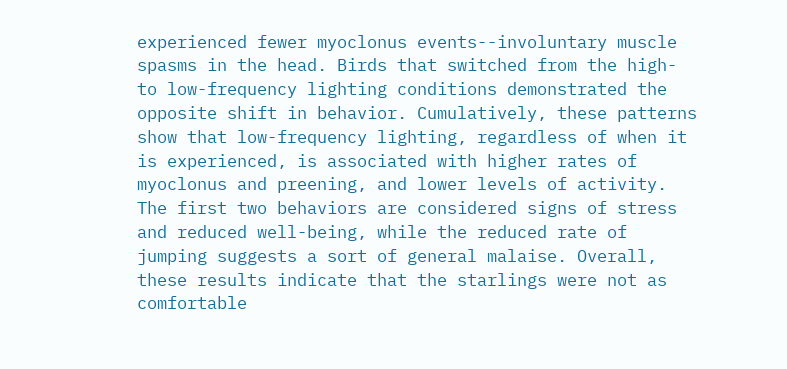experienced fewer myoclonus events--involuntary muscle spasms in the head. Birds that switched from the high- to low-frequency lighting conditions demonstrated the opposite shift in behavior. Cumulatively, these patterns show that low-frequency lighting, regardless of when it is experienced, is associated with higher rates of myoclonus and preening, and lower levels of activity. The first two behaviors are considered signs of stress and reduced well-being, while the reduced rate of jumping suggests a sort of general malaise. Overall, these results indicate that the starlings were not as comfortable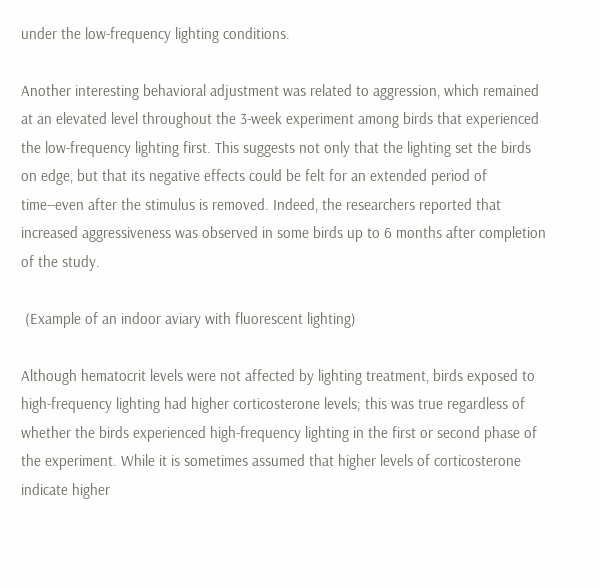under the low-frequency lighting conditions.

Another interesting behavioral adjustment was related to aggression, which remained at an elevated level throughout the 3-week experiment among birds that experienced the low-frequency lighting first. This suggests not only that the lighting set the birds on edge, but that its negative effects could be felt for an extended period of time--even after the stimulus is removed. Indeed, the researchers reported that increased aggressiveness was observed in some birds up to 6 months after completion of the study.

 (Example of an indoor aviary with fluorescent lighting)

Although hematocrit levels were not affected by lighting treatment, birds exposed to high-frequency lighting had higher corticosterone levels; this was true regardless of whether the birds experienced high-frequency lighting in the first or second phase of the experiment. While it is sometimes assumed that higher levels of corticosterone indicate higher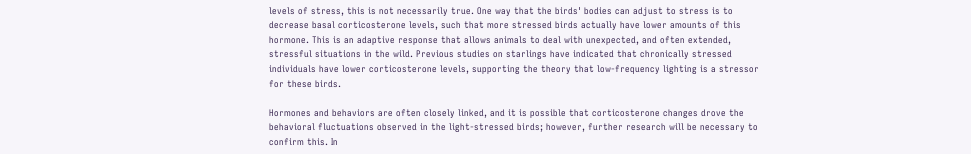levels of stress, this is not necessarily true. One way that the birds' bodies can adjust to stress is to decrease basal corticosterone levels, such that more stressed birds actually have lower amounts of this hormone. This is an adaptive response that allows animals to deal with unexpected, and often extended, stressful situations in the wild. Previous studies on starlings have indicated that chronically stressed individuals have lower corticosterone levels, supporting the theory that low-frequency lighting is a stressor for these birds.

Hormones and behaviors are often closely linked, and it is possible that corticosterone changes drove the behavioral fluctuations observed in the light-stressed birds; however, further research will be necessary to confirm this. In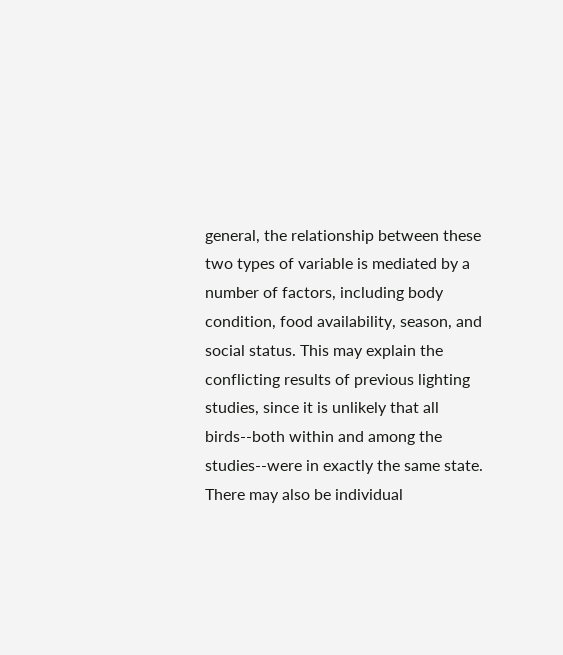general, the relationship between these two types of variable is mediated by a number of factors, including body condition, food availability, season, and social status. This may explain the conflicting results of previous lighting studies, since it is unlikely that all birds--both within and among the studies--were in exactly the same state. There may also be individual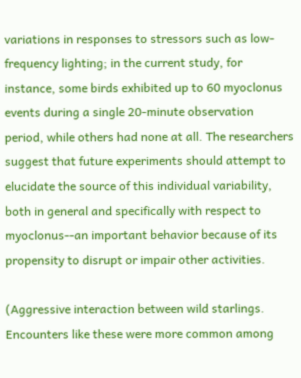variations in responses to stressors such as low-frequency lighting; in the current study, for instance, some birds exhibited up to 60 myoclonus events during a single 20-minute observation period, while others had none at all. The researchers suggest that future experiments should attempt to elucidate the source of this individual variability, both in general and specifically with respect to myoclonus--an important behavior because of its propensity to disrupt or impair other activities.

(Aggressive interaction between wild starlings. Encounters like these were more common among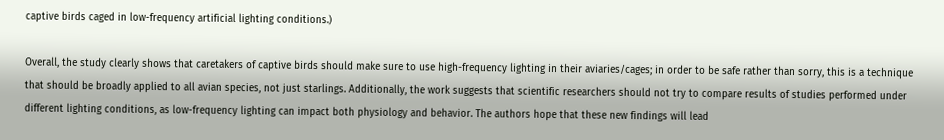captive birds caged in low-frequency artificial lighting conditions.)

Overall, the study clearly shows that caretakers of captive birds should make sure to use high-frequency lighting in their aviaries/cages; in order to be safe rather than sorry, this is a technique that should be broadly applied to all avian species, not just starlings. Additionally, the work suggests that scientific researchers should not try to compare results of studies performed under different lighting conditions, as low-frequency lighting can impact both physiology and behavior. The authors hope that these new findings will lead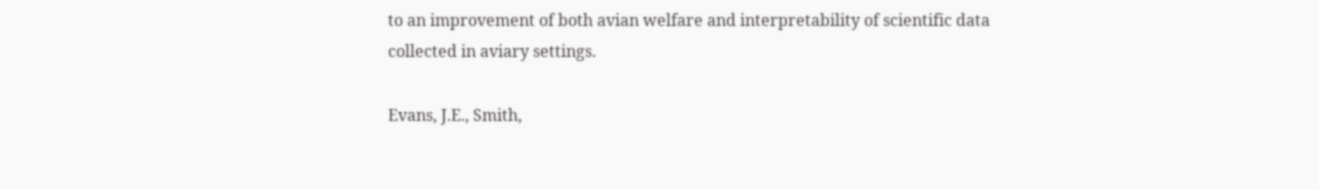to an improvement of both avian welfare and interpretability of scientific data collected in aviary settings.

Evans, J.E., Smith,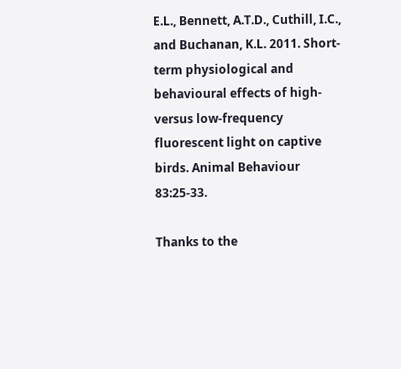E.L., Bennett, A.T.D., Cuthill, I.C., and Buchanan, K.L. 2011. Short-term physiological and behavioural effects of high- versus low-frequency fluorescent light on captive birds. Animal Behaviour 83:25-33.

Thanks to the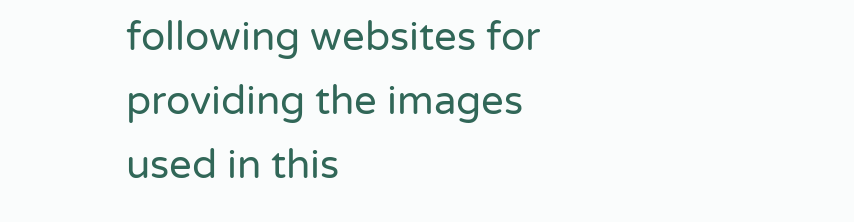following websites for providing the images used in this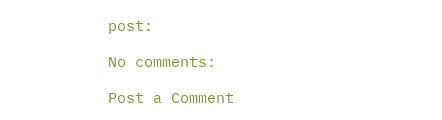post:

No comments:

Post a Comment